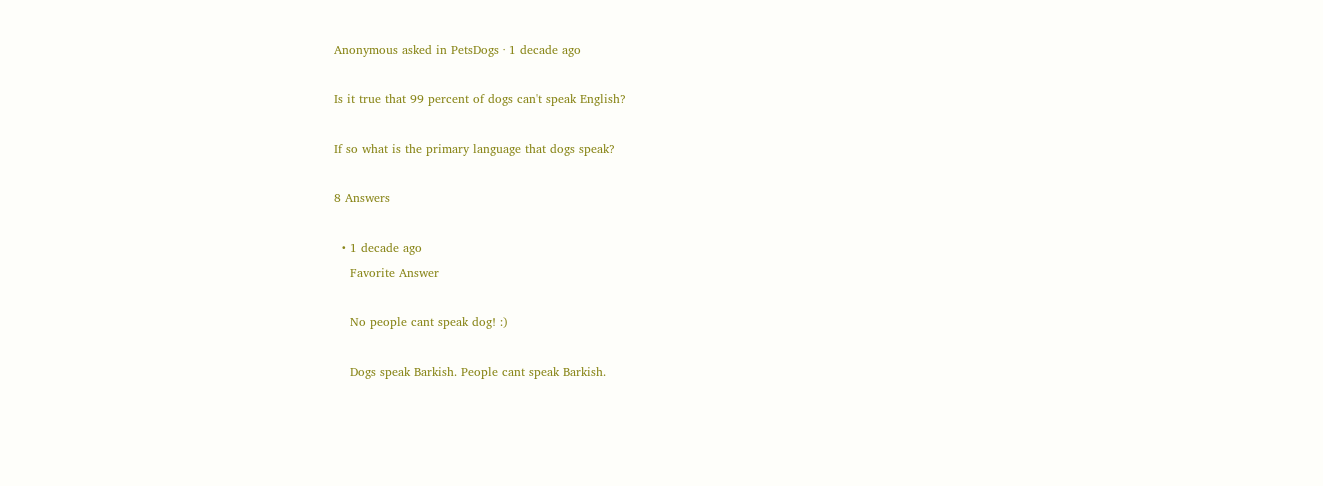Anonymous asked in PetsDogs · 1 decade ago

Is it true that 99 percent of dogs can't speak English?

If so what is the primary language that dogs speak?

8 Answers

  • 1 decade ago
    Favorite Answer

    No people cant speak dog! :)

    Dogs speak Barkish. People cant speak Barkish.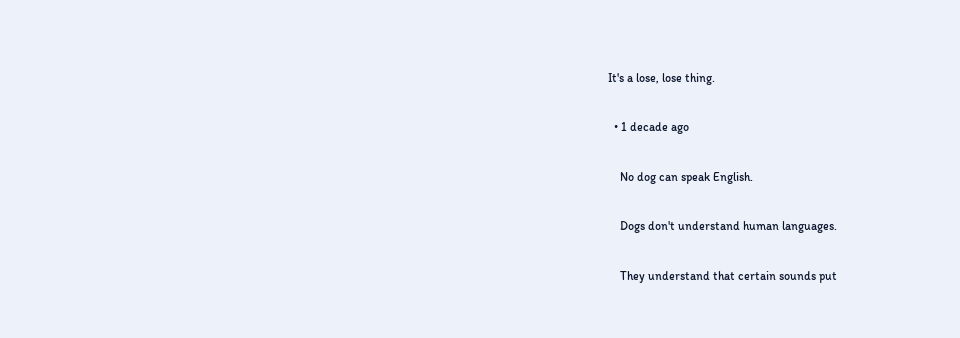It's a lose, lose thing.

  • 1 decade ago

    No dog can speak English.

    Dogs don't understand human languages.

    They understand that certain sounds put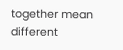together mean different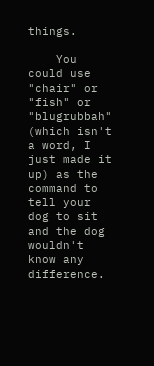things.

    You could use "chair" or "fish" or "blugrubbah" (which isn't a word, I just made it up) as the command to tell your dog to sit and the dog wouldn't know any difference.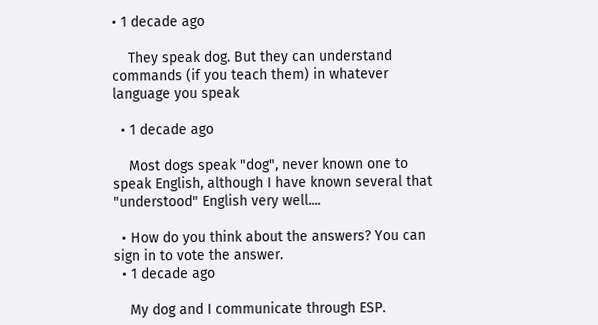• 1 decade ago

    They speak dog. But they can understand commands (if you teach them) in whatever language you speak

  • 1 decade ago

    Most dogs speak "dog", never known one to speak English, although I have known several that "understood" English very well....

  • How do you think about the answers? You can sign in to vote the answer.
  • 1 decade ago

    My dog and I communicate through ESP.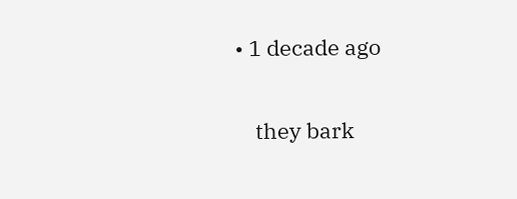• 1 decade ago

    they bark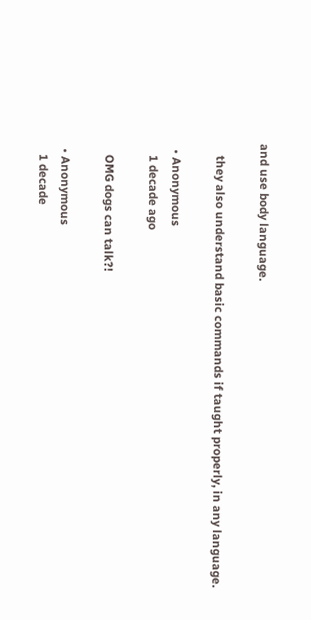and use body language.

    they also understand basic commands if taught properly, in any language.

  • Anonymous
    1 decade ago

    OMG dogs can talk?!

  • Anonymous
    1 decade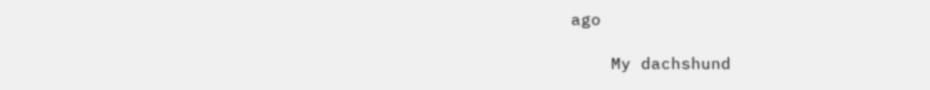ago

    My dachshund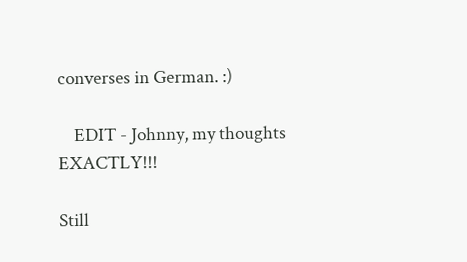converses in German. :)

    EDIT - Johnny, my thoughts EXACTLY!!!

Still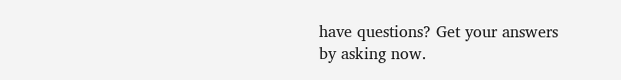have questions? Get your answers by asking now.